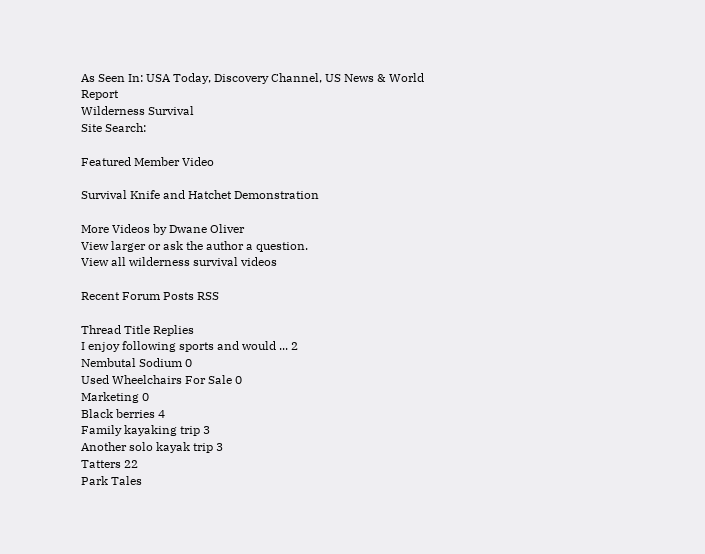As Seen In: USA Today, Discovery Channel, US News & World Report
Wilderness Survival
Site Search:

Featured Member Video

Survival Knife and Hatchet Demonstration

More Videos by Dwane Oliver
View larger or ask the author a question.
View all wilderness survival videos

Recent Forum Posts RSS

Thread Title Replies
I enjoy following sports and would ... 2
Nembutal Sodium 0
Used Wheelchairs For Sale 0
Marketing 0
Black berries 4
Family kayaking trip 3
Another solo kayak trip 3
Tatters 22
Park Tales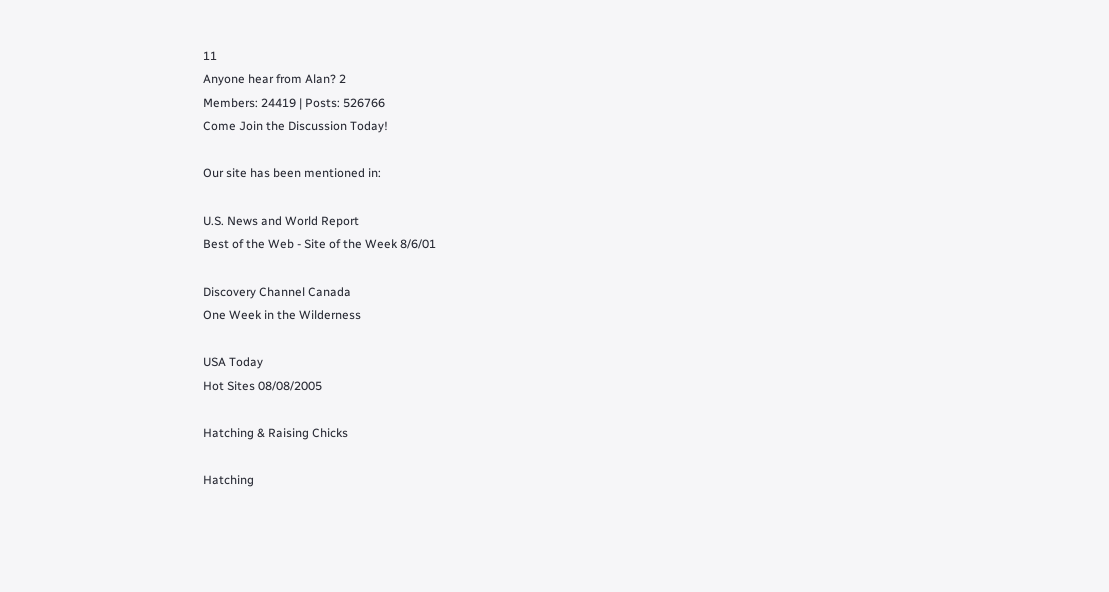11
Anyone hear from Alan? 2
Members: 24419 | Posts: 526766
Come Join the Discussion Today!

Our site has been mentioned in:

U.S. News and World Report
Best of the Web - Site of the Week 8/6/01

Discovery Channel Canada
One Week in the Wilderness

USA Today
Hot Sites 08/08/2005

Hatching & Raising Chicks

Hatching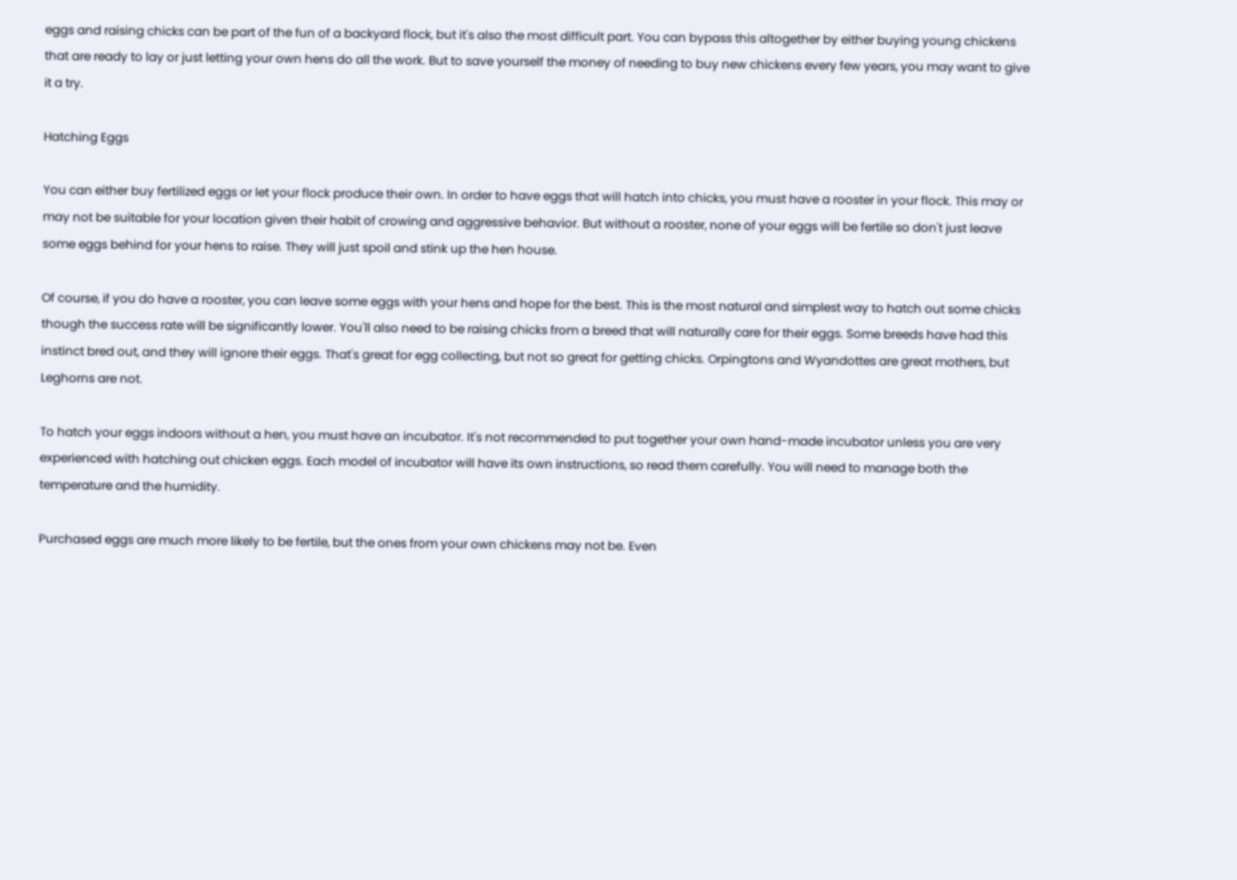eggs and raising chicks can be part of the fun of a backyard flock, but it's also the most difficult part. You can bypass this altogether by either buying young chickens that are ready to lay or just letting your own hens do all the work. But to save yourself the money of needing to buy new chickens every few years, you may want to give it a try.

Hatching Eggs

You can either buy fertilized eggs or let your flock produce their own. In order to have eggs that will hatch into chicks, you must have a rooster in your flock. This may or may not be suitable for your location given their habit of crowing and aggressive behavior. But without a rooster, none of your eggs will be fertile so don't just leave some eggs behind for your hens to raise. They will just spoil and stink up the hen house.

Of course, if you do have a rooster, you can leave some eggs with your hens and hope for the best. This is the most natural and simplest way to hatch out some chicks though the success rate will be significantly lower. You'll also need to be raising chicks from a breed that will naturally care for their eggs. Some breeds have had this instinct bred out, and they will ignore their eggs. That's great for egg collecting, but not so great for getting chicks. Orpingtons and Wyandottes are great mothers, but Leghorns are not.

To hatch your eggs indoors without a hen, you must have an incubator. It's not recommended to put together your own hand-made incubator unless you are very experienced with hatching out chicken eggs. Each model of incubator will have its own instructions, so read them carefully. You will need to manage both the temperature and the humidity.

Purchased eggs are much more likely to be fertile, but the ones from your own chickens may not be. Even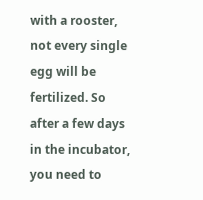with a rooster, not every single egg will be fertilized. So after a few days in the incubator, you need to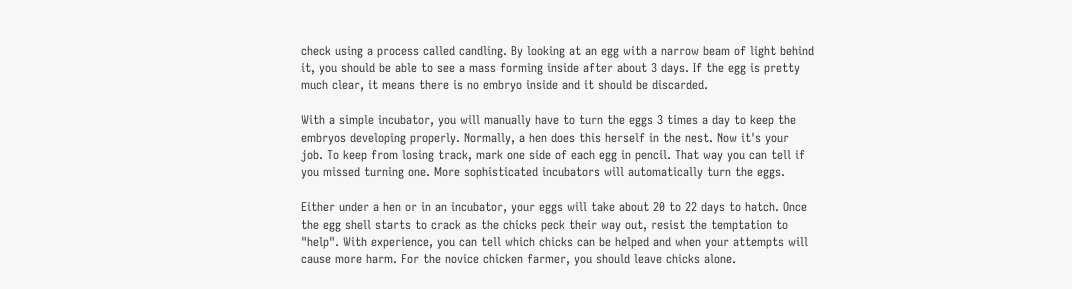check using a process called candling. By looking at an egg with a narrow beam of light behind it, you should be able to see a mass forming inside after about 3 days. If the egg is pretty much clear, it means there is no embryo inside and it should be discarded.

With a simple incubator, you will manually have to turn the eggs 3 times a day to keep the embryos developing properly. Normally, a hen does this herself in the nest. Now it's your job. To keep from losing track, mark one side of each egg in pencil. That way you can tell if you missed turning one. More sophisticated incubators will automatically turn the eggs.

Either under a hen or in an incubator, your eggs will take about 20 to 22 days to hatch. Once the egg shell starts to crack as the chicks peck their way out, resist the temptation to "help". With experience, you can tell which chicks can be helped and when your attempts will cause more harm. For the novice chicken farmer, you should leave chicks alone.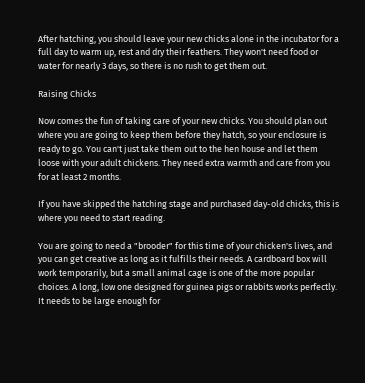After hatching, you should leave your new chicks alone in the incubator for a full day to warm up, rest and dry their feathers. They won't need food or water for nearly 3 days, so there is no rush to get them out.

Raising Chicks

Now comes the fun of taking care of your new chicks. You should plan out where you are going to keep them before they hatch, so your enclosure is ready to go. You can't just take them out to the hen house and let them loose with your adult chickens. They need extra warmth and care from you for at least 2 months.

If you have skipped the hatching stage and purchased day-old chicks, this is where you need to start reading.

You are going to need a "brooder" for this time of your chicken's lives, and you can get creative as long as it fulfills their needs. A cardboard box will work temporarily, but a small animal cage is one of the more popular choices. A long, low one designed for guinea pigs or rabbits works perfectly. It needs to be large enough for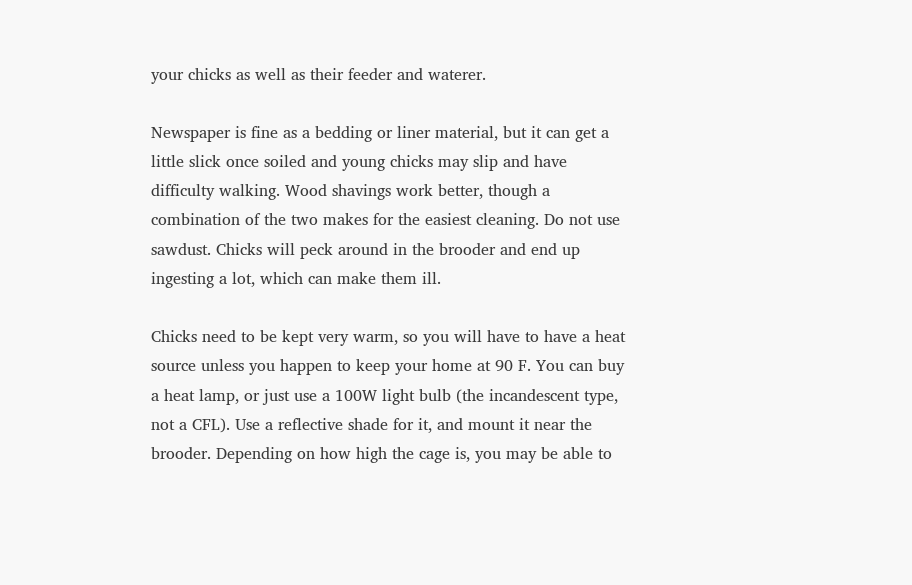your chicks as well as their feeder and waterer.

Newspaper is fine as a bedding or liner material, but it can get a little slick once soiled and young chicks may slip and have difficulty walking. Wood shavings work better, though a combination of the two makes for the easiest cleaning. Do not use sawdust. Chicks will peck around in the brooder and end up ingesting a lot, which can make them ill.

Chicks need to be kept very warm, so you will have to have a heat source unless you happen to keep your home at 90 F. You can buy a heat lamp, or just use a 100W light bulb (the incandescent type, not a CFL). Use a reflective shade for it, and mount it near the brooder. Depending on how high the cage is, you may be able to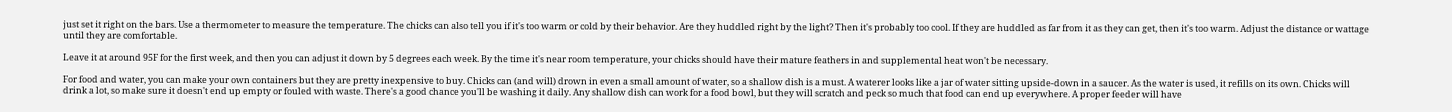just set it right on the bars. Use a thermometer to measure the temperature. The chicks can also tell you if it's too warm or cold by their behavior. Are they huddled right by the light? Then it's probably too cool. If they are huddled as far from it as they can get, then it's too warm. Adjust the distance or wattage until they are comfortable.

Leave it at around 95F for the first week, and then you can adjust it down by 5 degrees each week. By the time it's near room temperature, your chicks should have their mature feathers in and supplemental heat won't be necessary.

For food and water, you can make your own containers but they are pretty inexpensive to buy. Chicks can (and will) drown in even a small amount of water, so a shallow dish is a must. A waterer looks like a jar of water sitting upside-down in a saucer. As the water is used, it refills on its own. Chicks will drink a lot, so make sure it doesn't end up empty or fouled with waste. There's a good chance you'll be washing it daily. Any shallow dish can work for a food bowl, but they will scratch and peck so much that food can end up everywhere. A proper feeder will have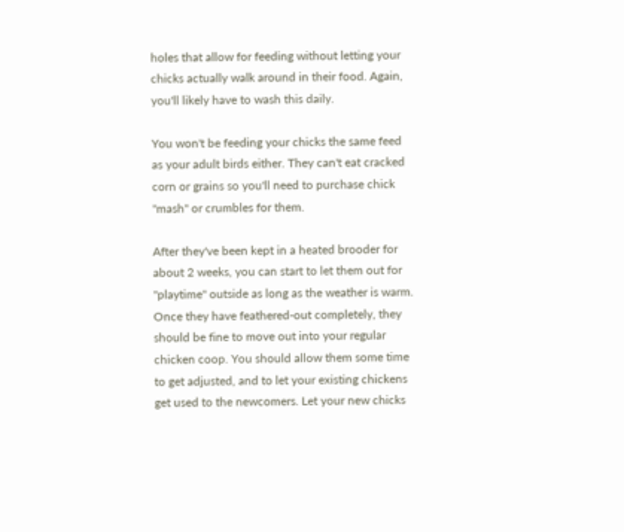holes that allow for feeding without letting your chicks actually walk around in their food. Again, you'll likely have to wash this daily.

You won't be feeding your chicks the same feed as your adult birds either. They can't eat cracked corn or grains so you'll need to purchase chick "mash" or crumbles for them.

After they've been kept in a heated brooder for about 2 weeks, you can start to let them out for "playtime" outside as long as the weather is warm. Once they have feathered-out completely, they should be fine to move out into your regular chicken coop. You should allow them some time to get adjusted, and to let your existing chickens get used to the newcomers. Let your new chicks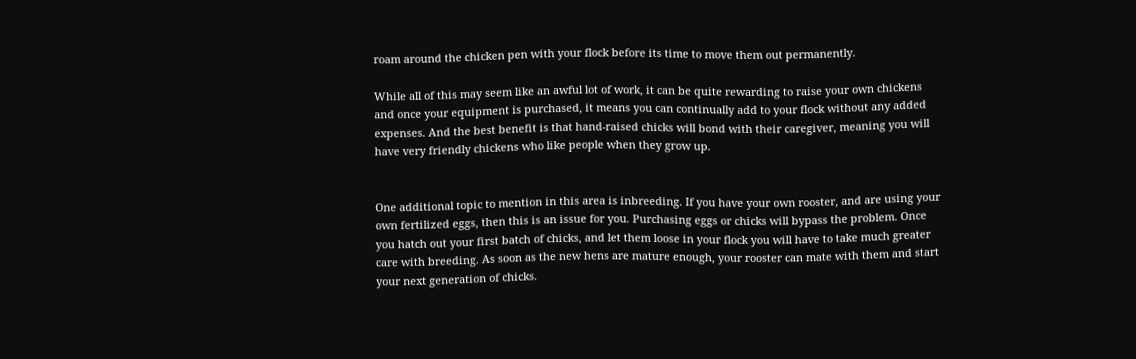roam around the chicken pen with your flock before its time to move them out permanently.

While all of this may seem like an awful lot of work, it can be quite rewarding to raise your own chickens and once your equipment is purchased, it means you can continually add to your flock without any added expenses. And the best benefit is that hand-raised chicks will bond with their caregiver, meaning you will have very friendly chickens who like people when they grow up.


One additional topic to mention in this area is inbreeding. If you have your own rooster, and are using your own fertilized eggs, then this is an issue for you. Purchasing eggs or chicks will bypass the problem. Once you hatch out your first batch of chicks, and let them loose in your flock you will have to take much greater care with breeding. As soon as the new hens are mature enough, your rooster can mate with them and start your next generation of chicks.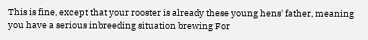This is fine, except that your rooster is already these young hens' father, meaning you have a serious inbreeding situation brewing For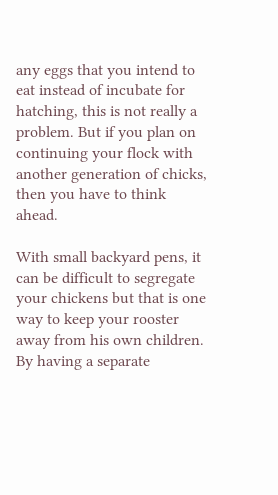any eggs that you intend to eat instead of incubate for hatching, this is not really a problem. But if you plan on continuing your flock with another generation of chicks, then you have to think ahead.

With small backyard pens, it can be difficult to segregate your chickens but that is one way to keep your rooster away from his own children. By having a separate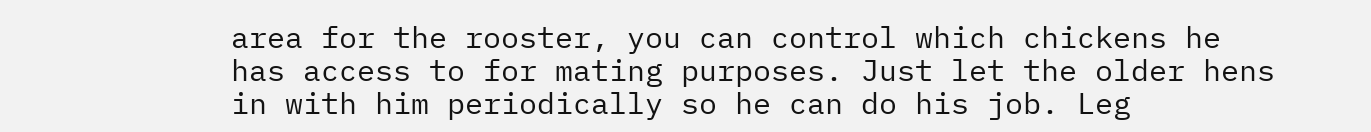area for the rooster, you can control which chickens he has access to for mating purposes. Just let the older hens in with him periodically so he can do his job. Leg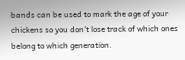bands can be used to mark the age of your chickens so you don't lose track of which ones belong to which generation.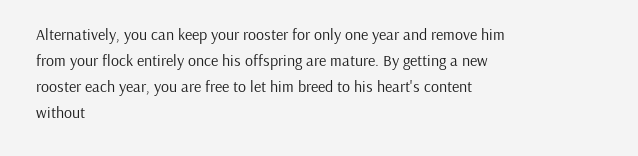Alternatively, you can keep your rooster for only one year and remove him from your flock entirely once his offspring are mature. By getting a new rooster each year, you are free to let him breed to his heart's content without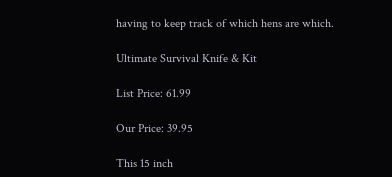having to keep track of which hens are which.

Ultimate Survival Knife & Kit

List Price: 61.99

Our Price: 39.95

This 15 inch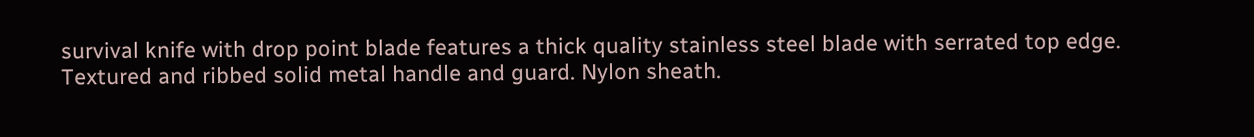survival knife with drop point blade features a thick quality stainless steel blade with serrated top edge. Textured and ribbed solid metal handle and guard. Nylon sheath.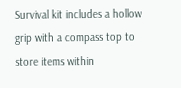Survival kit includes a hollow grip with a compass top to store items within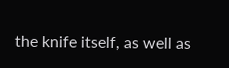the knife itself, as well as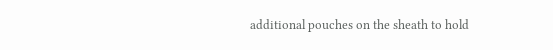additional pouches on the sheath to hold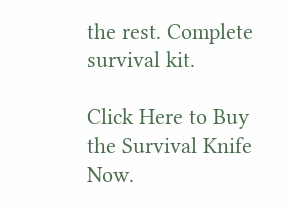the rest. Complete survival kit.

Click Here to Buy the Survival Knife Now.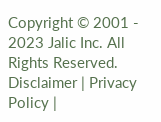Copyright © 2001 - 2023 Jalic Inc. All Rights Reserved.
Disclaimer | Privacy Policy |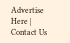Advertise Here | Contact Us